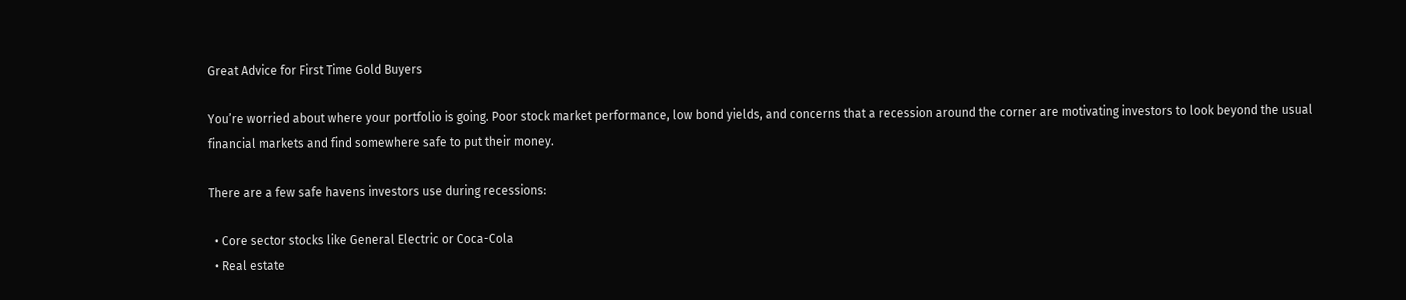Great Advice for First Time Gold Buyers

You’re worried about where your portfolio is going. Poor stock market performance, low bond yields, and concerns that a recession around the corner are motivating investors to look beyond the usual financial markets and find somewhere safe to put their money.

There are a few safe havens investors use during recessions:

  • Core sector stocks like General Electric or Coca-Cola
  • Real estate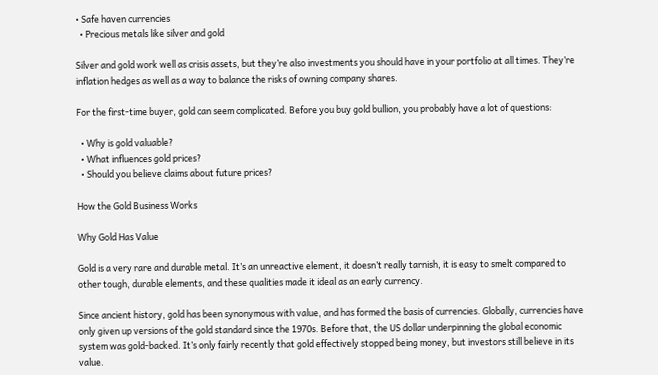• Safe haven currencies
  • Precious metals like silver and gold

Silver and gold work well as crisis assets, but they’re also investments you should have in your portfolio at all times. They’re inflation hedges as well as a way to balance the risks of owning company shares.

For the first-time buyer, gold can seem complicated. Before you buy gold bullion, you probably have a lot of questions:

  • Why is gold valuable?
  • What influences gold prices?
  • Should you believe claims about future prices?

How the Gold Business Works

Why Gold Has Value

Gold is a very rare and durable metal. It’s an unreactive element, it doesn’t really tarnish, it is easy to smelt compared to other tough, durable elements, and these qualities made it ideal as an early currency.

Since ancient history, gold has been synonymous with value, and has formed the basis of currencies. Globally, currencies have only given up versions of the gold standard since the 1970s. Before that, the US dollar underpinning the global economic system was gold-backed. It’s only fairly recently that gold effectively stopped being money, but investors still believe in its value.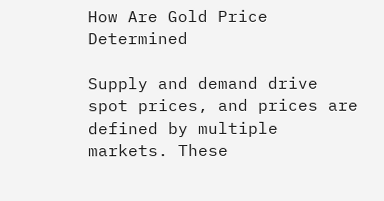How Are Gold Price Determined

Supply and demand drive spot prices, and prices are defined by multiple markets. These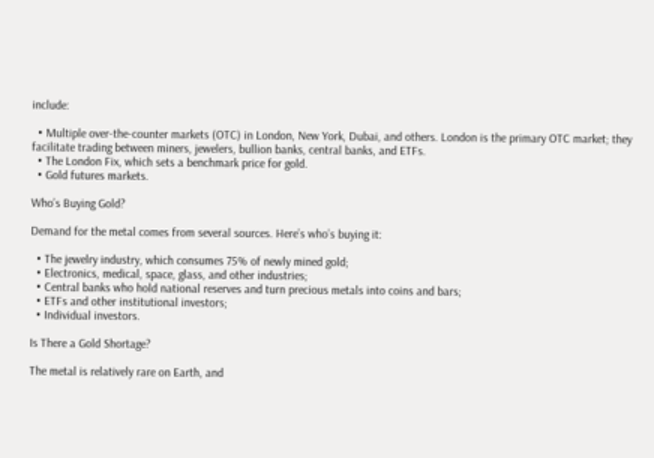include:

  • Multiple over-the-counter markets (OTC) in London, New York, Dubai, and others. London is the primary OTC market; they facilitate trading between miners, jewelers, bullion banks, central banks, and ETFs.
  • The London Fix, which sets a benchmark price for gold.
  • Gold futures markets.

Who’s Buying Gold?

Demand for the metal comes from several sources. Here’s who’s buying it:

  • The jewelry industry, which consumes 75% of newly mined gold;
  • Electronics, medical, space, glass, and other industries;
  • Central banks who hold national reserves and turn precious metals into coins and bars;
  • ETFs and other institutional investors;
  • Individual investors.

Is There a Gold Shortage?

The metal is relatively rare on Earth, and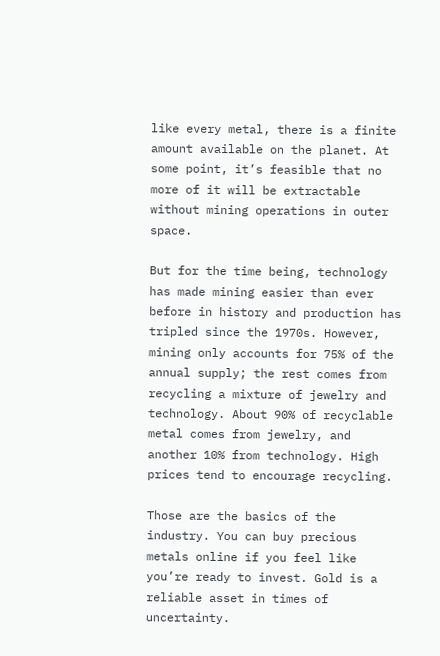like every metal, there is a finite amount available on the planet. At some point, it’s feasible that no more of it will be extractable without mining operations in outer space.

But for the time being, technology has made mining easier than ever before in history and production has tripled since the 1970s. However, mining only accounts for 75% of the annual supply; the rest comes from recycling a mixture of jewelry and technology. About 90% of recyclable metal comes from jewelry, and another 10% from technology. High prices tend to encourage recycling.

Those are the basics of the industry. You can buy precious metals online if you feel like you’re ready to invest. Gold is a reliable asset in times of uncertainty.